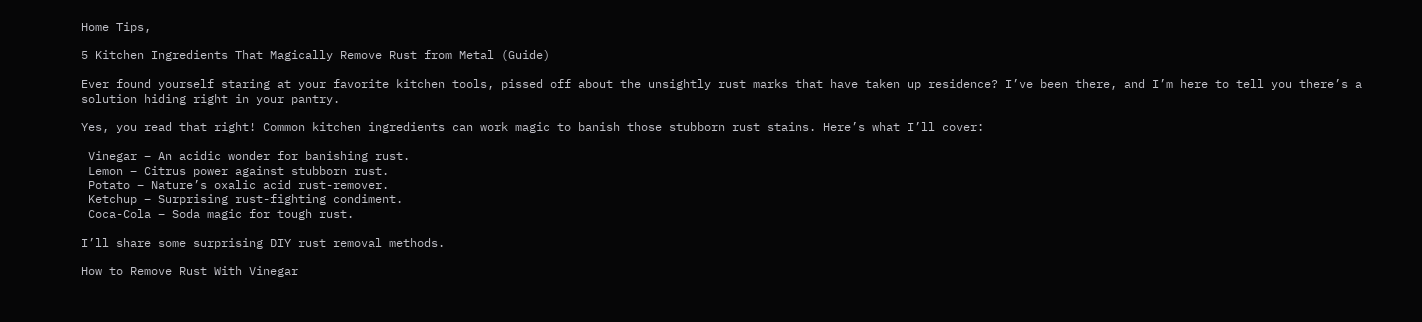Home Tips,

5 Kitchen Ingredients That Magically Remove Rust from Metal (Guide)

Ever found yourself staring at your favorite kitchen tools, pissed off about the unsightly rust marks that have taken up residence? I’ve been there, and I’m here to tell you there’s a solution hiding right in your pantry.

Yes, you read that right! Common kitchen ingredients can work magic to banish those stubborn rust stains. Here’s what I’ll cover:

 Vinegar – An acidic wonder for banishing rust.
 Lemon – Citrus power against stubborn rust.
 Potato – Nature’s oxalic acid rust-remover.
 Ketchup – Surprising rust-fighting condiment.
 Coca-Cola – Soda magic for tough rust.

I’ll share some surprising DIY rust removal methods.

How to Remove Rust With Vinegar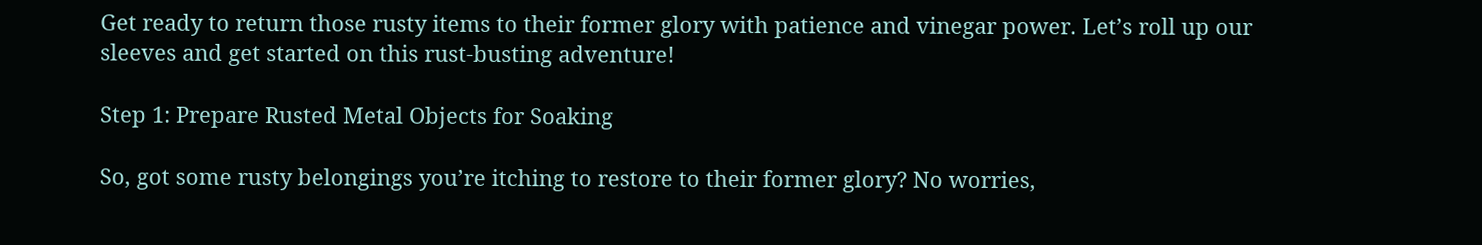Get ready to return those rusty items to their former glory with patience and vinegar power. Let’s roll up our sleeves and get started on this rust-busting adventure!

Step 1: Prepare Rusted Metal Objects for Soaking

So, got some rusty belongings you’re itching to restore to their former glory? No worries,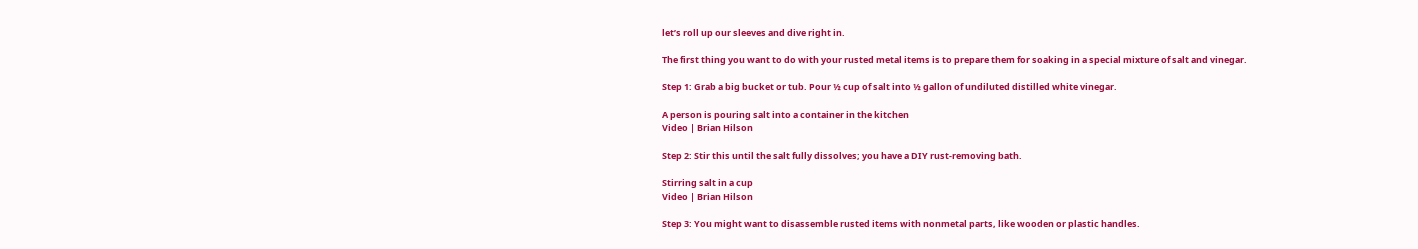let’s roll up our sleeves and dive right in.

The first thing you want to do with your rusted metal items is to prepare them for soaking in a special mixture of salt and vinegar.

Step 1: Grab a big bucket or tub. Pour ½ cup of salt into ½ gallon of undiluted distilled white vinegar.

A person is pouring salt into a container in the kitchen
Video | Brian Hilson

Step 2: Stir this until the salt fully dissolves; you have a DIY rust-removing bath.

Stirring salt in a cup
Video | Brian Hilson

Step 3: You might want to disassemble rusted items with nonmetal parts, like wooden or plastic handles.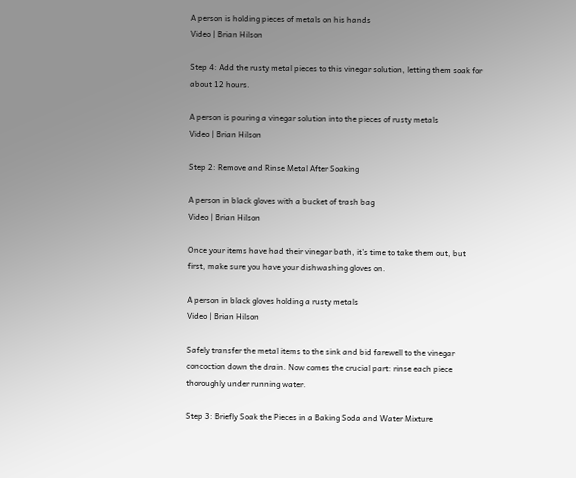A person is holding pieces of metals on his hands
Video | Brian Hilson

Step 4: Add the rusty metal pieces to this vinegar solution, letting them soak for about 12 hours.

A person is pouring a vinegar solution into the pieces of rusty metals
Video | Brian Hilson

Step 2: Remove and Rinse Metal After Soaking

A person in black gloves with a bucket of trash bag
Video | Brian Hilson

Once your items have had their vinegar bath, it’s time to take them out, but first, make sure you have your dishwashing gloves on.

A person in black gloves holding a rusty metals
Video | Brian Hilson

Safely transfer the metal items to the sink and bid farewell to the vinegar concoction down the drain. Now comes the crucial part: rinse each piece thoroughly under running water.

Step 3: Briefly Soak the Pieces in a Baking Soda and Water Mixture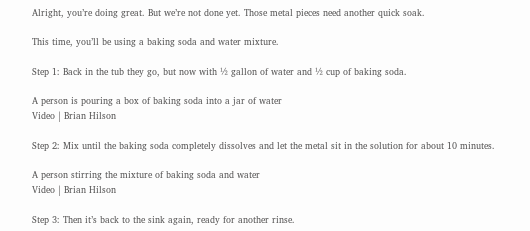Alright, you’re doing great. But we’re not done yet. Those metal pieces need another quick soak.

This time, you’ll be using a baking soda and water mixture.

Step 1: Back in the tub they go, but now with ½ gallon of water and ½ cup of baking soda.

A person is pouring a box of baking soda into a jar of water
Video | Brian Hilson

Step 2: Mix until the baking soda completely dissolves and let the metal sit in the solution for about 10 minutes.

A person stirring the mixture of baking soda and water
Video | Brian Hilson

Step 3: Then it’s back to the sink again, ready for another rinse.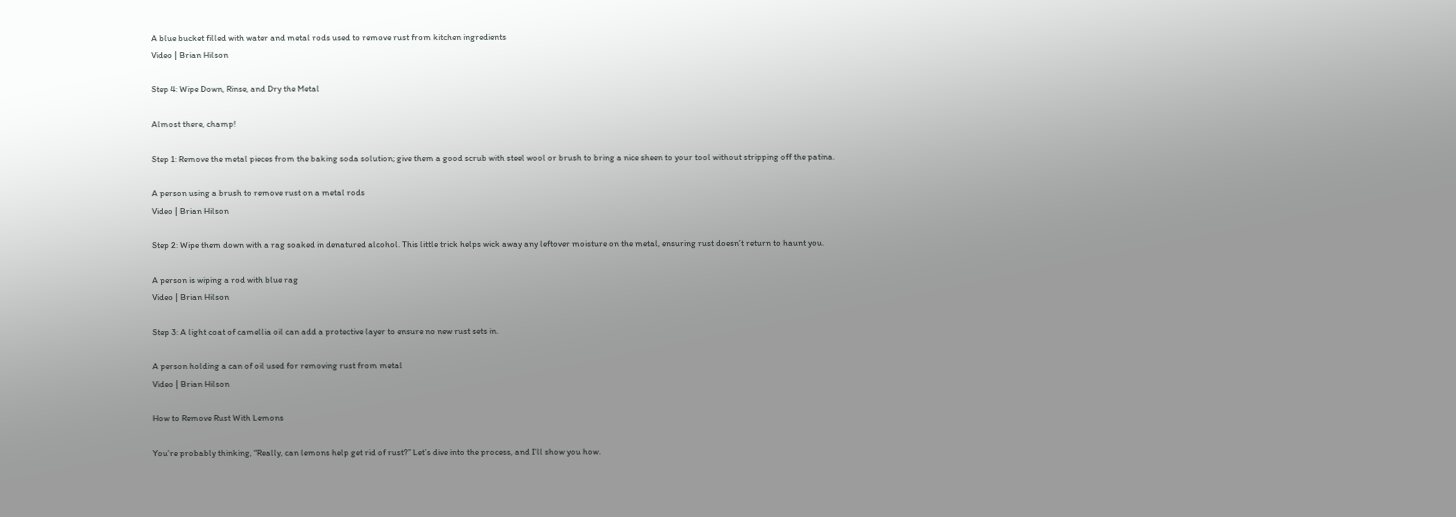A blue bucket filled with water and metal rods used to remove rust from kitchen ingredients
Video | Brian Hilson

Step 4: Wipe Down, Rinse, and Dry the Metal

Almost there, champ!

Step 1: Remove the metal pieces from the baking soda solution; give them a good scrub with steel wool or brush to bring a nice sheen to your tool without stripping off the patina.

A person using a brush to remove rust on a metal rods
Video | Brian Hilson

Step 2: Wipe them down with a rag soaked in denatured alcohol. This little trick helps wick away any leftover moisture on the metal, ensuring rust doesn’t return to haunt you.

A person is wiping a rod with blue rag
Video | Brian Hilson

Step 3: A light coat of camellia oil can add a protective layer to ensure no new rust sets in.

A person holding a can of oil used for removing rust from metal
Video | Brian Hilson

How to Remove Rust With Lemons

You’re probably thinking, “Really, can lemons help get rid of rust?” Let’s dive into the process, and I’ll show you how.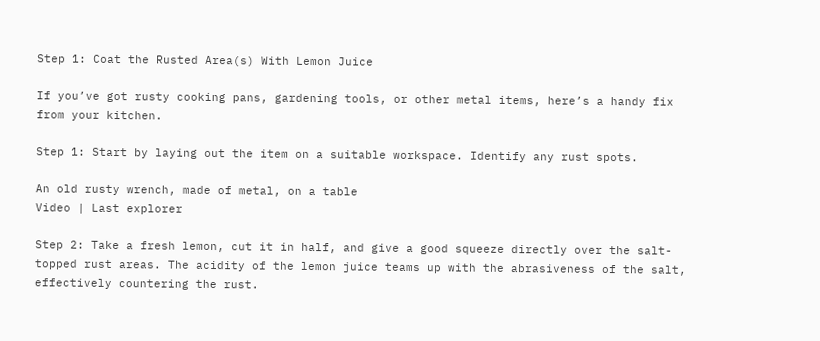Step 1: Coat the Rusted Area(s) With Lemon Juice

If you’ve got rusty cooking pans, gardening tools, or other metal items, here’s a handy fix from your kitchen.

Step 1: Start by laying out the item on a suitable workspace. Identify any rust spots.

An old rusty wrench, made of metal, on a table
Video | Last explorer

Step 2: Take a fresh lemon, cut it in half, and give a good squeeze directly over the salt-topped rust areas. The acidity of the lemon juice teams up with the abrasiveness of the salt, effectively countering the rust.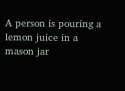A person is pouring a lemon juice in a mason jar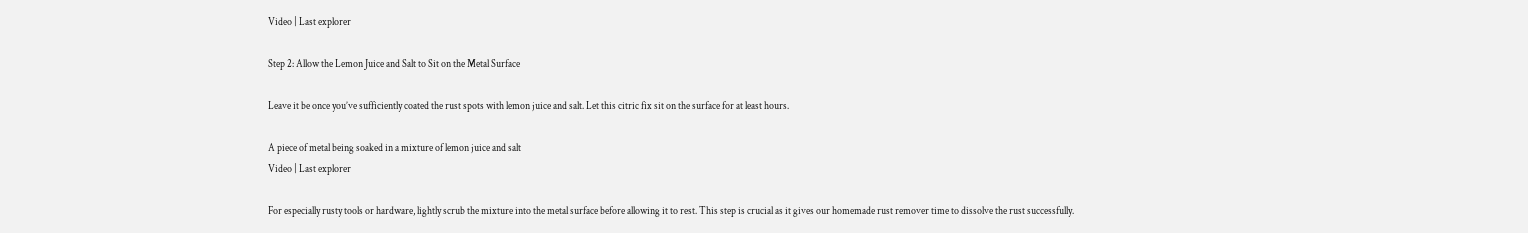Video | Last explorer

Step 2: Allow the Lemon Juice and Salt to Sit on the Metal Surface

Leave it be once you’ve sufficiently coated the rust spots with lemon juice and salt. Let this citric fix sit on the surface for at least hours.

A piece of metal being soaked in a mixture of lemon juice and salt
Video | Last explorer

For especially rusty tools or hardware, lightly scrub the mixture into the metal surface before allowing it to rest. This step is crucial as it gives our homemade rust remover time to dissolve the rust successfully.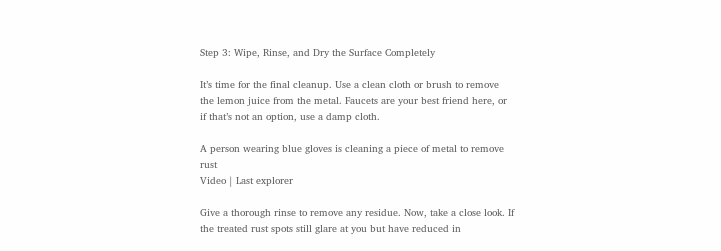Step 3: Wipe, Rinse, and Dry the Surface Completely

It’s time for the final cleanup. Use a clean cloth or brush to remove the lemon juice from the metal. Faucets are your best friend here, or if that’s not an option, use a damp cloth.

A person wearing blue gloves is cleaning a piece of metal to remove rust
Video | Last explorer

Give a thorough rinse to remove any residue. Now, take a close look. If the treated rust spots still glare at you but have reduced in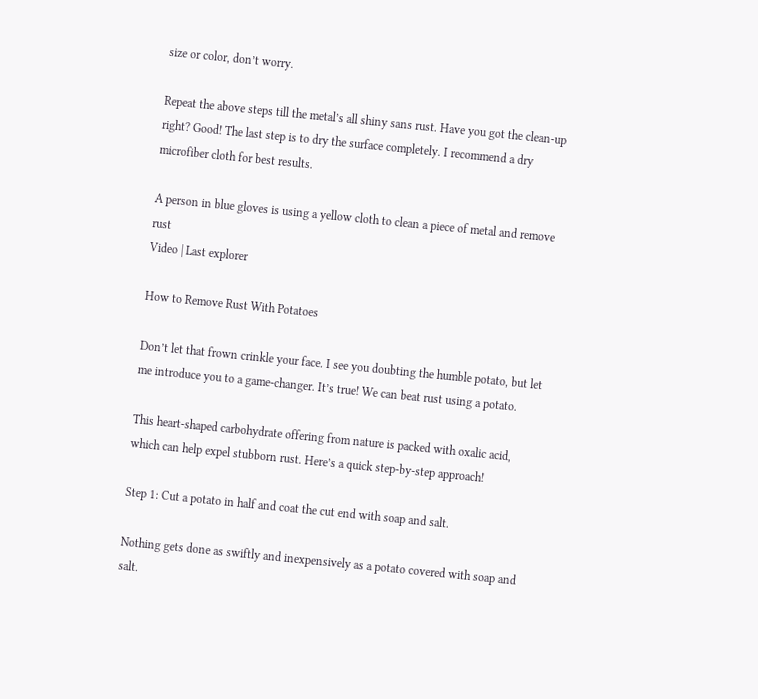size or color, don’t worry.

Repeat the above steps till the metal’s all shiny sans rust. Have you got the clean-up right? Good! The last step is to dry the surface completely. I recommend a dry microfiber cloth for best results.

A person in blue gloves is using a yellow cloth to clean a piece of metal and remove rust
Video | Last explorer

How to Remove Rust With Potatoes

Don’t let that frown crinkle your face. I see you doubting the humble potato, but let me introduce you to a game-changer. It’s true! We can beat rust using a potato.

This heart-shaped carbohydrate offering from nature is packed with oxalic acid, which can help expel stubborn rust. Here’s a quick step-by-step approach!

Step 1: Cut a potato in half and coat the cut end with soap and salt.

Nothing gets done as swiftly and inexpensively as a potato covered with soap and salt.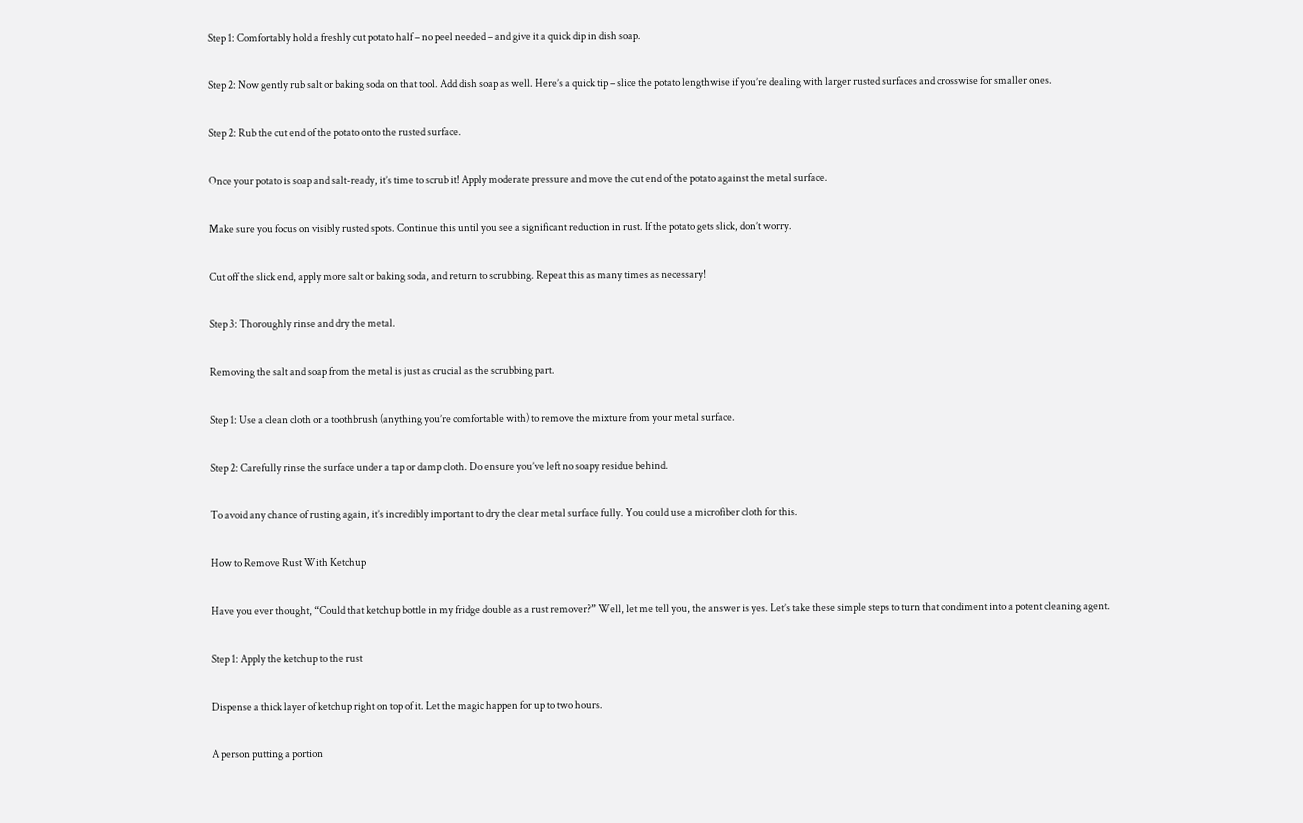Step 1: Comfortably hold a freshly cut potato half – no peel needed – and give it a quick dip in dish soap.

Step 2: Now gently rub salt or baking soda on that tool. Add dish soap as well. Here’s a quick tip – slice the potato lengthwise if you’re dealing with larger rusted surfaces and crosswise for smaller ones.

Step 2: Rub the cut end of the potato onto the rusted surface.

Once your potato is soap and salt-ready, it’s time to scrub it! Apply moderate pressure and move the cut end of the potato against the metal surface.

Make sure you focus on visibly rusted spots. Continue this until you see a significant reduction in rust. If the potato gets slick, don’t worry.

Cut off the slick end, apply more salt or baking soda, and return to scrubbing. Repeat this as many times as necessary!

Step 3: Thoroughly rinse and dry the metal.

Removing the salt and soap from the metal is just as crucial as the scrubbing part.

Step 1: Use a clean cloth or a toothbrush (anything you’re comfortable with) to remove the mixture from your metal surface.

Step 2: Carefully rinse the surface under a tap or damp cloth. Do ensure you’ve left no soapy residue behind.

To avoid any chance of rusting again, it’s incredibly important to dry the clear metal surface fully. You could use a microfiber cloth for this.

How to Remove Rust With Ketchup

Have you ever thought, “Could that ketchup bottle in my fridge double as a rust remover?” Well, let me tell you, the answer is yes. Let’s take these simple steps to turn that condiment into a potent cleaning agent.

Step 1: Apply the ketchup to the rust

Dispense a thick layer of ketchup right on top of it. Let the magic happen for up to two hours.

A person putting a portion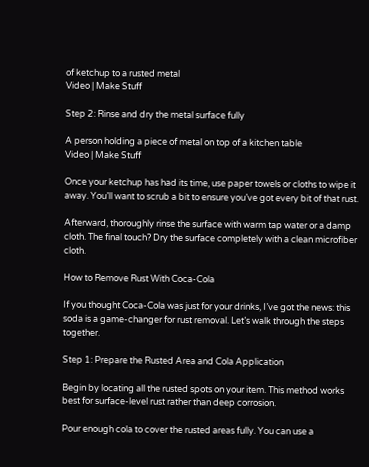of ketchup to a rusted metal
Video | Make Stuff

Step 2: Rinse and dry the metal surface fully

A person holding a piece of metal on top of a kitchen table
Video | Make Stuff

Once your ketchup has had its time, use paper towels or cloths to wipe it away. You’ll want to scrub a bit to ensure you’ve got every bit of that rust.

Afterward, thoroughly rinse the surface with warm tap water or a damp cloth. The final touch? Dry the surface completely with a clean microfiber cloth.

How to Remove Rust With Coca-Cola

If you thought Coca-Cola was just for your drinks, I’ve got the news: this soda is a game-changer for rust removal. Let’s walk through the steps together.

Step 1: Prepare the Rusted Area and Cola Application

Begin by locating all the rusted spots on your item. This method works best for surface-level rust rather than deep corrosion.

Pour enough cola to cover the rusted areas fully. You can use a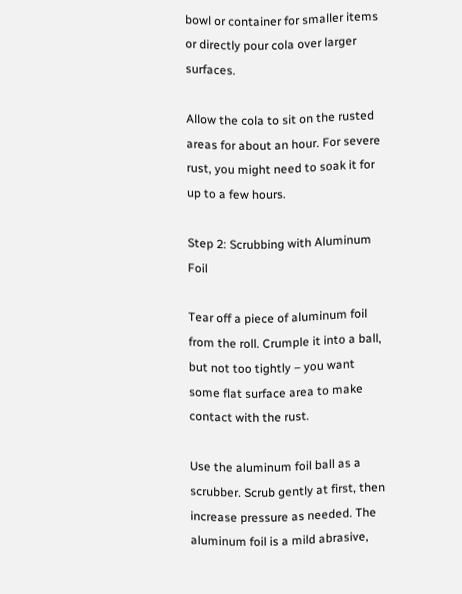bowl or container for smaller items or directly pour cola over larger surfaces.

Allow the cola to sit on the rusted areas for about an hour. For severe rust, you might need to soak it for up to a few hours.

Step 2: Scrubbing with Aluminum Foil

Tear off a piece of aluminum foil from the roll. Crumple it into a ball, but not too tightly – you want some flat surface area to make contact with the rust.

Use the aluminum foil ball as a scrubber. Scrub gently at first, then increase pressure as needed. The aluminum foil is a mild abrasive,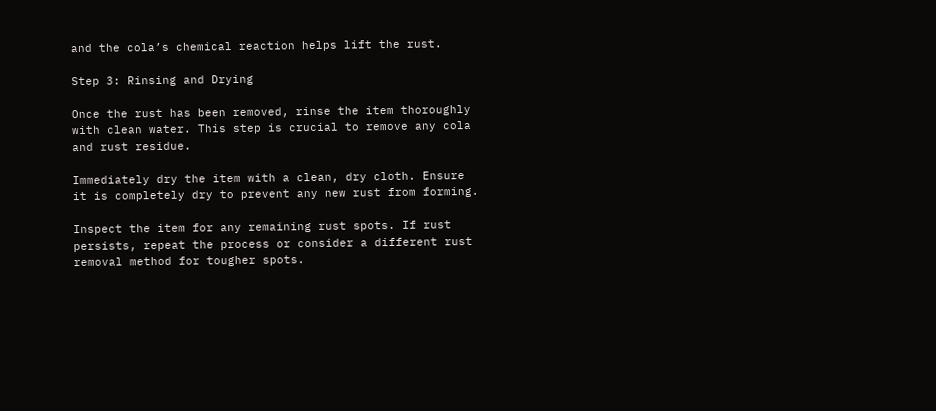and the cola’s chemical reaction helps lift the rust.

Step 3: Rinsing and Drying

Once the rust has been removed, rinse the item thoroughly with clean water. This step is crucial to remove any cola and rust residue.

Immediately dry the item with a clean, dry cloth. Ensure it is completely dry to prevent any new rust from forming.

Inspect the item for any remaining rust spots. If rust persists, repeat the process or consider a different rust removal method for tougher spots.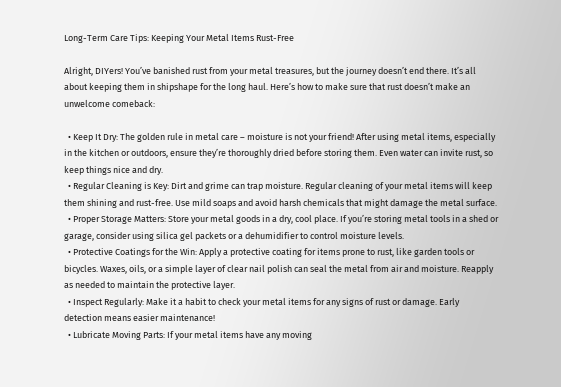Long-Term Care Tips: Keeping Your Metal Items Rust-Free

Alright, DIYers! You’ve banished rust from your metal treasures, but the journey doesn’t end there. It’s all about keeping them in shipshape for the long haul. Here’s how to make sure that rust doesn’t make an unwelcome comeback:

  • Keep It Dry: The golden rule in metal care – moisture is not your friend! After using metal items, especially in the kitchen or outdoors, ensure they’re thoroughly dried before storing them. Even water can invite rust, so keep things nice and dry.
  • Regular Cleaning is Key: Dirt and grime can trap moisture. Regular cleaning of your metal items will keep them shining and rust-free. Use mild soaps and avoid harsh chemicals that might damage the metal surface.
  • Proper Storage Matters: Store your metal goods in a dry, cool place. If you’re storing metal tools in a shed or garage, consider using silica gel packets or a dehumidifier to control moisture levels.
  • Protective Coatings for the Win: Apply a protective coating for items prone to rust, like garden tools or bicycles. Waxes, oils, or a simple layer of clear nail polish can seal the metal from air and moisture. Reapply as needed to maintain the protective layer.
  • Inspect Regularly: Make it a habit to check your metal items for any signs of rust or damage. Early detection means easier maintenance!
  • Lubricate Moving Parts: If your metal items have any moving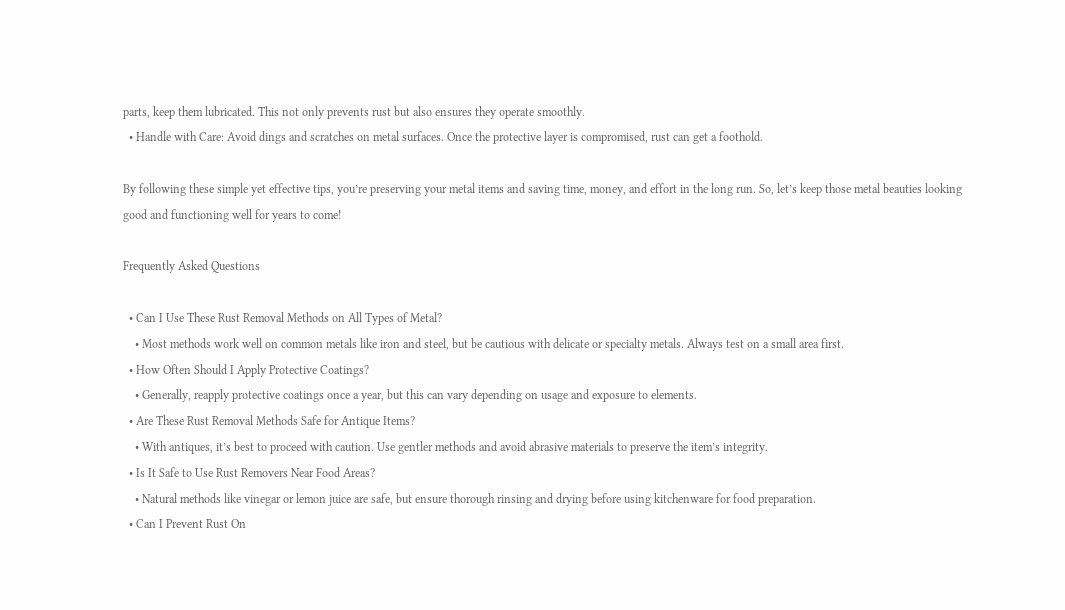parts, keep them lubricated. This not only prevents rust but also ensures they operate smoothly.
  • Handle with Care: Avoid dings and scratches on metal surfaces. Once the protective layer is compromised, rust can get a foothold.

By following these simple yet effective tips, you’re preserving your metal items and saving time, money, and effort in the long run. So, let’s keep those metal beauties looking good and functioning well for years to come!

Frequently Asked Questions

  • Can I Use These Rust Removal Methods on All Types of Metal?
    • Most methods work well on common metals like iron and steel, but be cautious with delicate or specialty metals. Always test on a small area first.
  • How Often Should I Apply Protective Coatings?
    • Generally, reapply protective coatings once a year, but this can vary depending on usage and exposure to elements.
  • Are These Rust Removal Methods Safe for Antique Items?
    • With antiques, it’s best to proceed with caution. Use gentler methods and avoid abrasive materials to preserve the item’s integrity.
  • Is It Safe to Use Rust Removers Near Food Areas?
    • Natural methods like vinegar or lemon juice are safe, but ensure thorough rinsing and drying before using kitchenware for food preparation.
  • Can I Prevent Rust On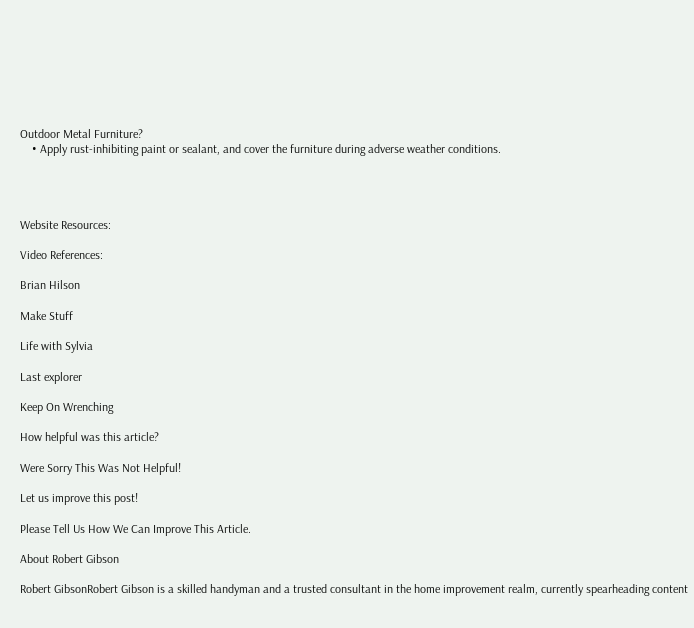Outdoor Metal Furniture?
    • Apply rust-inhibiting paint or sealant, and cover the furniture during adverse weather conditions.




Website Resources:

Video References:

Brian Hilson

Make Stuff

Life with Sylvia

Last explorer

Keep On Wrenching

How helpful was this article?

Were Sorry This Was Not Helpful!

Let us improve this post!

Please Tell Us How We Can Improve This Article.

About Robert Gibson

Robert GibsonRobert Gibson is a skilled handyman and a trusted consultant in the home improvement realm, currently spearheading content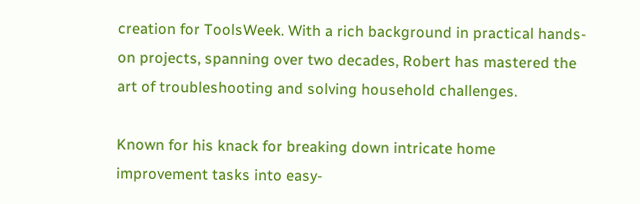creation for ToolsWeek. With a rich background in practical hands-on projects, spanning over two decades, Robert has mastered the art of troubleshooting and solving household challenges.

Known for his knack for breaking down intricate home improvement tasks into easy-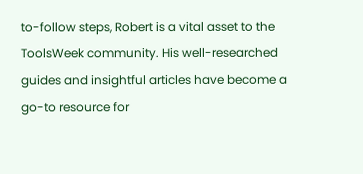to-follow steps, Robert is a vital asset to the ToolsWeek community. His well-researched guides and insightful articles have become a go-to resource for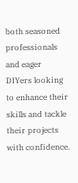both seasoned professionals and eager DIYers looking to enhance their skills and tackle their projects with confidence.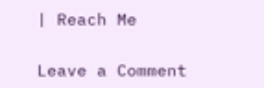| Reach Me

Leave a Comment